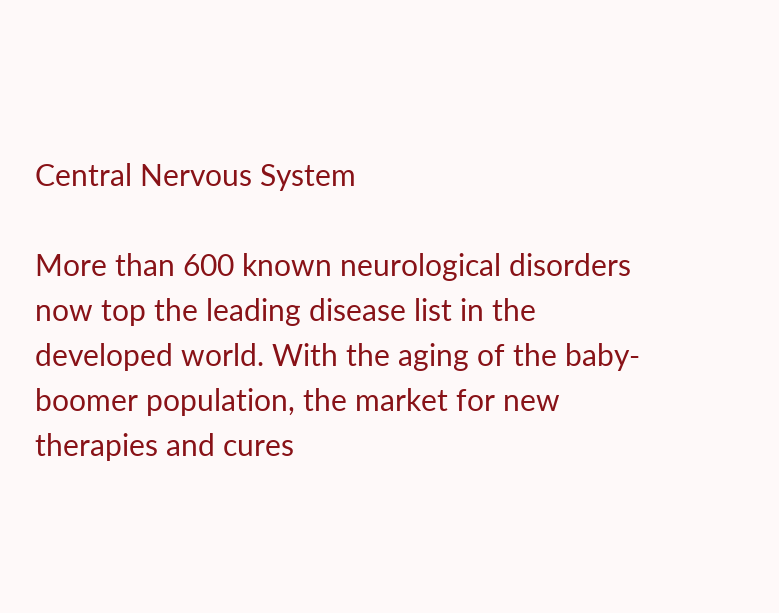Central Nervous System

More than 600 known neurological disorders now top the leading disease list in the developed world. With the aging of the baby-boomer population, the market for new therapies and cures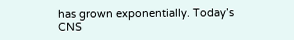has grown exponentially. Today’s CNS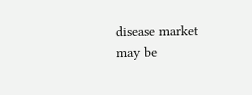disease market may be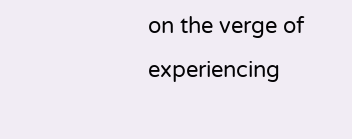on the verge of experiencing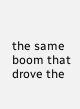the same boom that drove the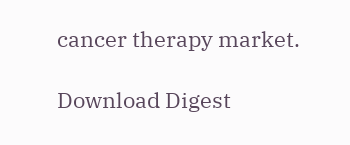cancer therapy market.

Download Digest